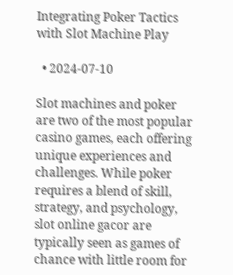Integrating Poker Tactics with Slot Machine Play

  • 2024-07-10

Slot machines and poker are two of the most popular casino games, each offering unique experiences and challenges. While poker requires a blend of skill, strategy, and psychology, slot online gacor are typically seen as games of chance with little room for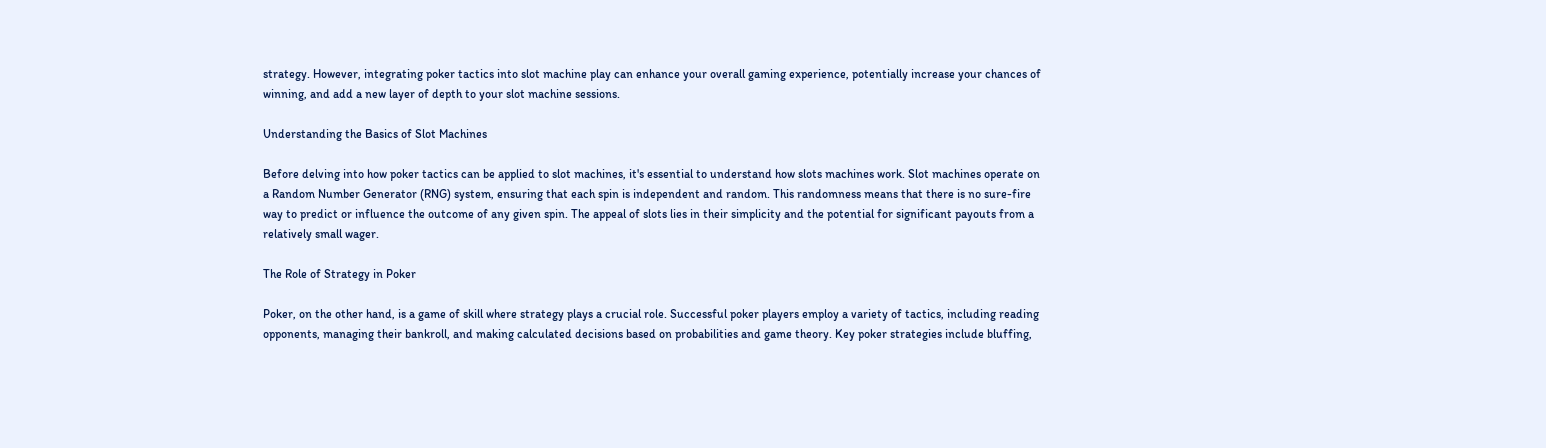strategy. However, integrating poker tactics into slot machine play can enhance your overall gaming experience, potentially increase your chances of winning, and add a new layer of depth to your slot machine sessions.

Understanding the Basics of Slot Machines

Before delving into how poker tactics can be applied to slot machines, it's essential to understand how slots machines work. Slot machines operate on a Random Number Generator (RNG) system, ensuring that each spin is independent and random. This randomness means that there is no sure-fire way to predict or influence the outcome of any given spin. The appeal of slots lies in their simplicity and the potential for significant payouts from a relatively small wager.

The Role of Strategy in Poker

Poker, on the other hand, is a game of skill where strategy plays a crucial role. Successful poker players employ a variety of tactics, including reading opponents, managing their bankroll, and making calculated decisions based on probabilities and game theory. Key poker strategies include bluffing,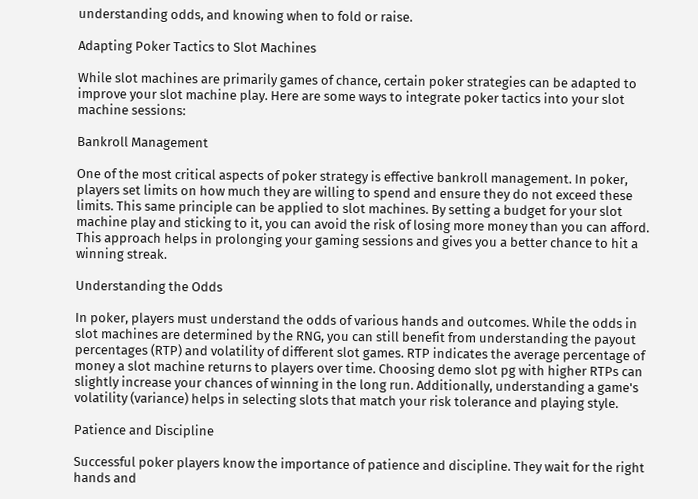understanding odds, and knowing when to fold or raise.

Adapting Poker Tactics to Slot Machines

While slot machines are primarily games of chance, certain poker strategies can be adapted to improve your slot machine play. Here are some ways to integrate poker tactics into your slot machine sessions:

Bankroll Management

One of the most critical aspects of poker strategy is effective bankroll management. In poker, players set limits on how much they are willing to spend and ensure they do not exceed these limits. This same principle can be applied to slot machines. By setting a budget for your slot machine play and sticking to it, you can avoid the risk of losing more money than you can afford. This approach helps in prolonging your gaming sessions and gives you a better chance to hit a winning streak.

Understanding the Odds

In poker, players must understand the odds of various hands and outcomes. While the odds in slot machines are determined by the RNG, you can still benefit from understanding the payout percentages (RTP) and volatility of different slot games. RTP indicates the average percentage of money a slot machine returns to players over time. Choosing demo slot pg with higher RTPs can slightly increase your chances of winning in the long run. Additionally, understanding a game's volatility (variance) helps in selecting slots that match your risk tolerance and playing style.

Patience and Discipline

Successful poker players know the importance of patience and discipline. They wait for the right hands and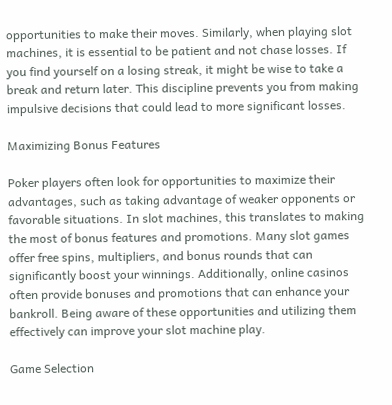opportunities to make their moves. Similarly, when playing slot machines, it is essential to be patient and not chase losses. If you find yourself on a losing streak, it might be wise to take a break and return later. This discipline prevents you from making impulsive decisions that could lead to more significant losses.

Maximizing Bonus Features

Poker players often look for opportunities to maximize their advantages, such as taking advantage of weaker opponents or favorable situations. In slot machines, this translates to making the most of bonus features and promotions. Many slot games offer free spins, multipliers, and bonus rounds that can significantly boost your winnings. Additionally, online casinos often provide bonuses and promotions that can enhance your bankroll. Being aware of these opportunities and utilizing them effectively can improve your slot machine play.

Game Selection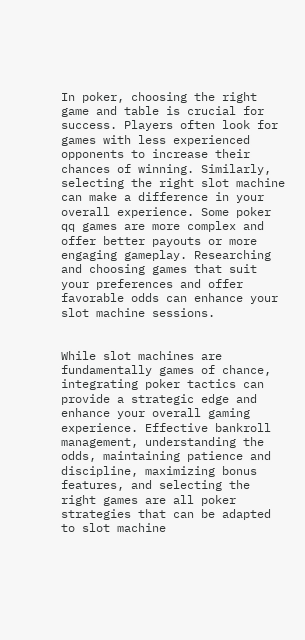In poker, choosing the right game and table is crucial for success. Players often look for games with less experienced opponents to increase their chances of winning. Similarly, selecting the right slot machine can make a difference in your overall experience. Some poker qq games are more complex and offer better payouts or more engaging gameplay. Researching and choosing games that suit your preferences and offer favorable odds can enhance your slot machine sessions.


While slot machines are fundamentally games of chance, integrating poker tactics can provide a strategic edge and enhance your overall gaming experience. Effective bankroll management, understanding the odds, maintaining patience and discipline, maximizing bonus features, and selecting the right games are all poker strategies that can be adapted to slot machine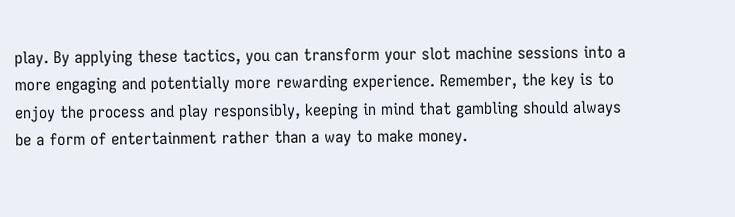play. By applying these tactics, you can transform your slot machine sessions into a more engaging and potentially more rewarding experience. Remember, the key is to enjoy the process and play responsibly, keeping in mind that gambling should always be a form of entertainment rather than a way to make money.